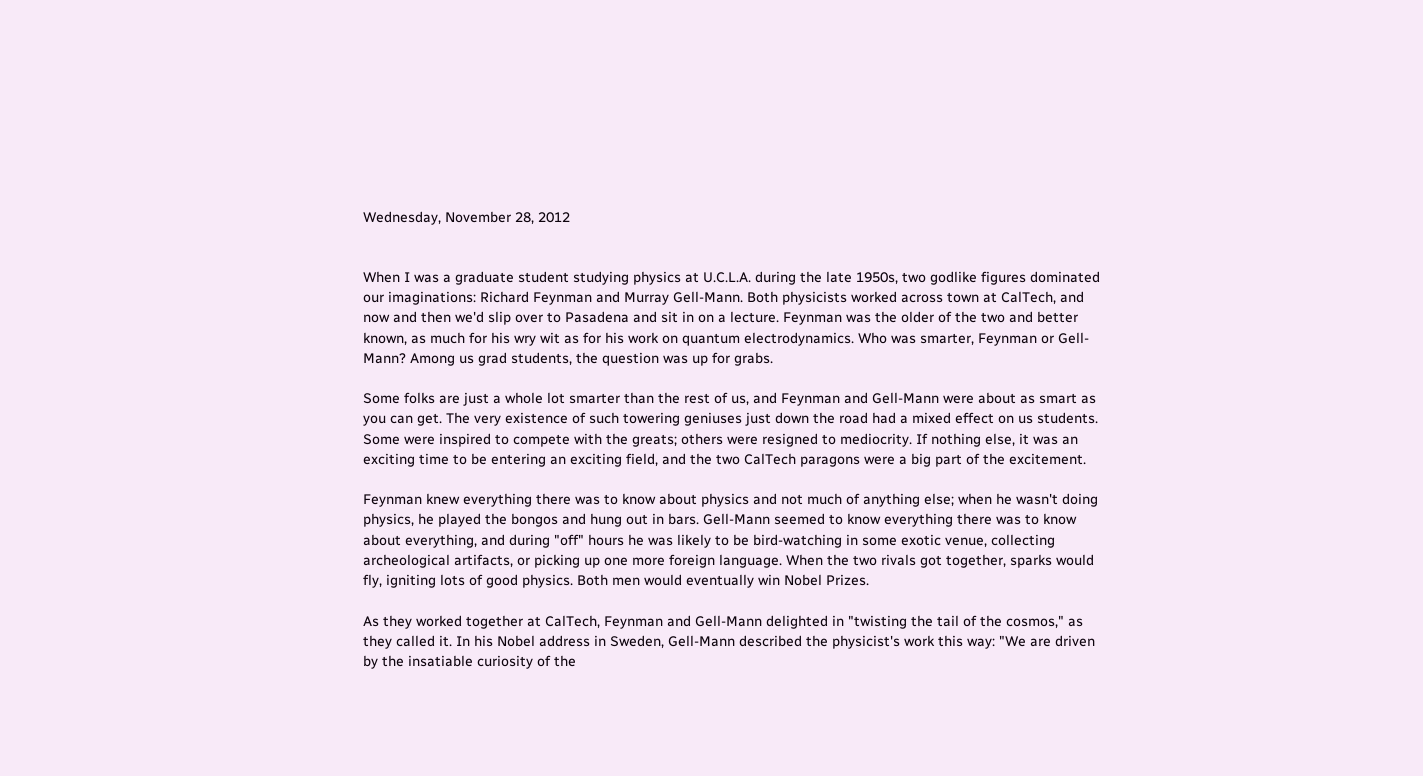Wednesday, November 28, 2012


When I was a graduate student studying physics at U.C.L.A. during the late 1950s, two godlike figures dominated our imaginations: Richard Feynman and Murray Gell-Mann. Both physicists worked across town at CalTech, and now and then we'd slip over to Pasadena and sit in on a lecture. Feynman was the older of the two and better known, as much for his wry wit as for his work on quantum electrodynamics. Who was smarter, Feynman or Gell-Mann? Among us grad students, the question was up for grabs.

Some folks are just a whole lot smarter than the rest of us, and Feynman and Gell-Mann were about as smart as you can get. The very existence of such towering geniuses just down the road had a mixed effect on us students. Some were inspired to compete with the greats; others were resigned to mediocrity. If nothing else, it was an exciting time to be entering an exciting field, and the two CalTech paragons were a big part of the excitement.

Feynman knew everything there was to know about physics and not much of anything else; when he wasn't doing physics, he played the bongos and hung out in bars. Gell-Mann seemed to know everything there was to know about everything, and during "off" hours he was likely to be bird-watching in some exotic venue, collecting archeological artifacts, or picking up one more foreign language. When the two rivals got together, sparks would fly, igniting lots of good physics. Both men would eventually win Nobel Prizes.

As they worked together at CalTech, Feynman and Gell-Mann delighted in "twisting the tail of the cosmos," as they called it. In his Nobel address in Sweden, Gell-Mann described the physicist's work this way: "We are driven by the insatiable curiosity of the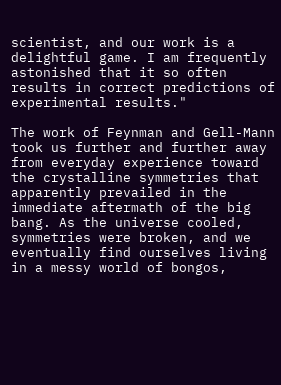scientist, and our work is a delightful game. I am frequently astonished that it so often results in correct predictions of experimental results."

The work of Feynman and Gell-Mann took us further and further away from everyday experience toward the crystalline symmetries that apparently prevailed in the immediate aftermath of the big bang. As the universe cooled, symmetries were broken, and we eventually find ourselves living in a messy world of bongos,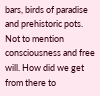bars, birds of paradise and prehistoric pots. Not to mention consciousness and free will. How did we get from there to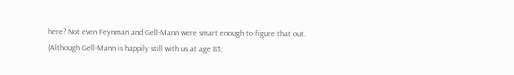here? Not even Feynman and Gell-Mann were smart enough to figure that out. (Although Gell-Mann is happily still with us at age 83;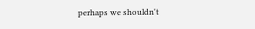perhaps we shouldn't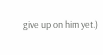give up on him yet.)